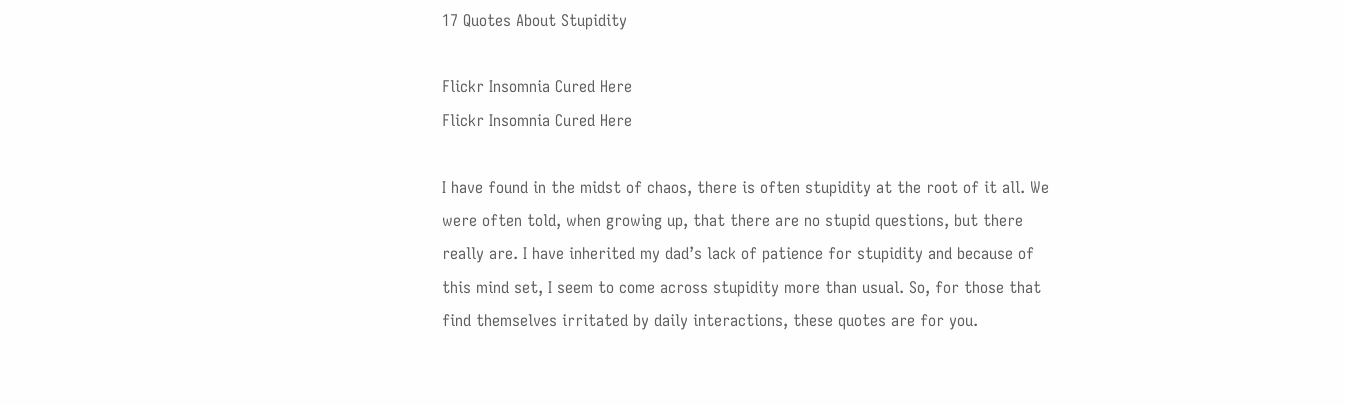17 Quotes About Stupidity

Flickr Insomnia Cured Here
Flickr Insomnia Cured Here

I have found in the midst of chaos, there is often stupidity at the root of it all. We were often told, when growing up, that there are no stupid questions, but there really are. I have inherited my dad’s lack of patience for stupidity and because of this mind set, I seem to come across stupidity more than usual. So, for those that find themselves irritated by daily interactions, these quotes are for you.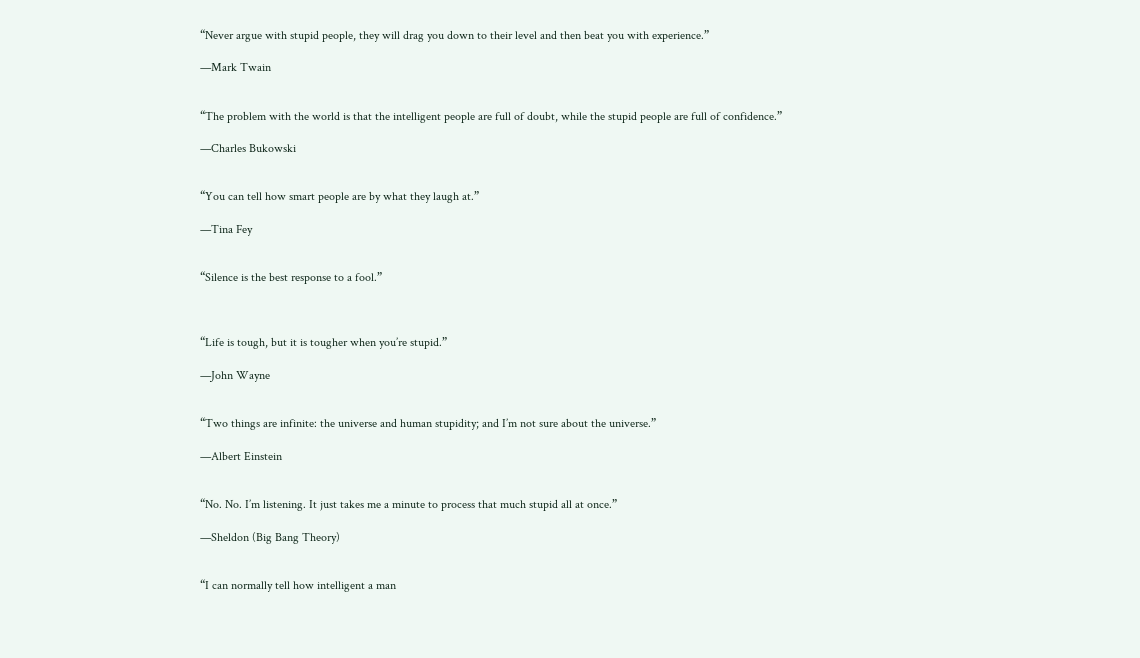“Never argue with stupid people, they will drag you down to their level and then beat you with experience.”

—Mark Twain


“The problem with the world is that the intelligent people are full of doubt, while the stupid people are full of confidence.”

—Charles Bukowski


“You can tell how smart people are by what they laugh at.”

—Tina Fey


“Silence is the best response to a fool.”



“Life is tough, but it is tougher when you’re stupid.”

—John Wayne


“Two things are infinite: the universe and human stupidity; and I’m not sure about the universe.”

—Albert Einstein


“No. No. I’m listening. It just takes me a minute to process that much stupid all at once.”

—Sheldon (Big Bang Theory)


“I can normally tell how intelligent a man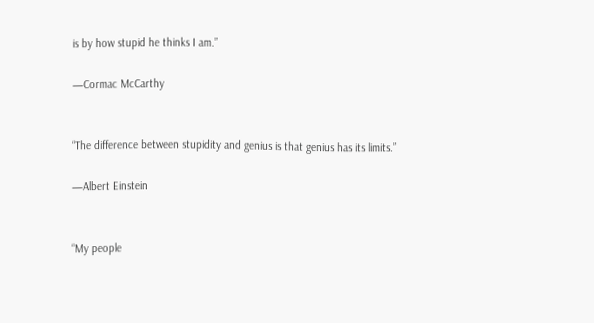is by how stupid he thinks I am.”

—Cormac McCarthy


“The difference between stupidity and genius is that genius has its limits.”

—Albert Einstein


“My people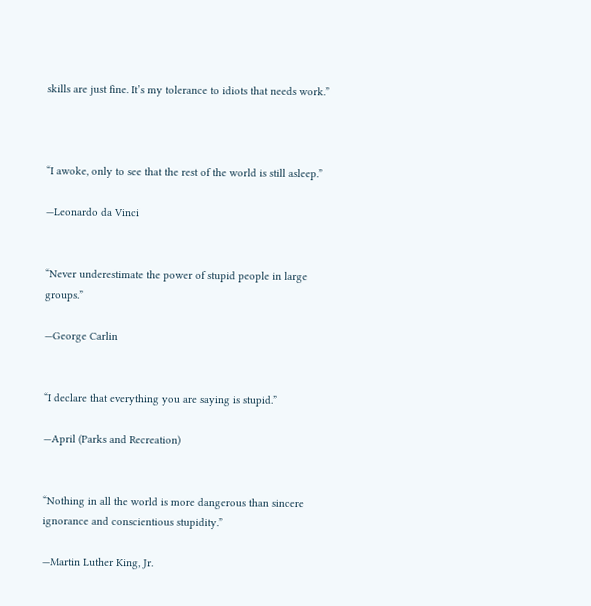skills are just fine. It’s my tolerance to idiots that needs work.”



“I awoke, only to see that the rest of the world is still asleep.”

—Leonardo da Vinci


“Never underestimate the power of stupid people in large groups.”

—George Carlin


“I declare that everything you are saying is stupid.”

—April (Parks and Recreation)


“Nothing in all the world is more dangerous than sincere ignorance and conscientious stupidity.”

—Martin Luther King, Jr.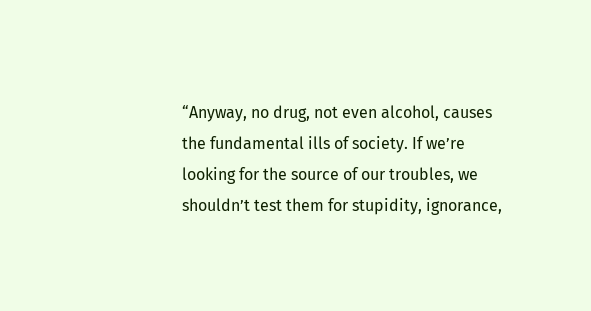“Anyway, no drug, not even alcohol, causes the fundamental ills of society. If we’re looking for the source of our troubles, we shouldn’t test them for stupidity, ignorance,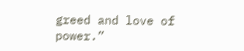greed and love of power.”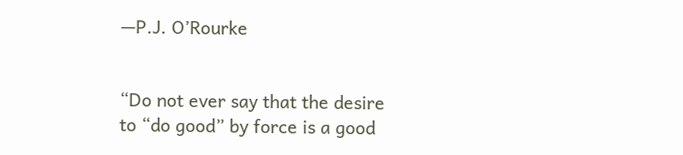—P.J. O’Rourke


“Do not ever say that the desire to “do good” by force is a good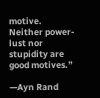motive. Neither power-lust nor stupidity are good motives.”

—Ayn Rand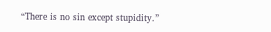“There is no sin except stupidity.”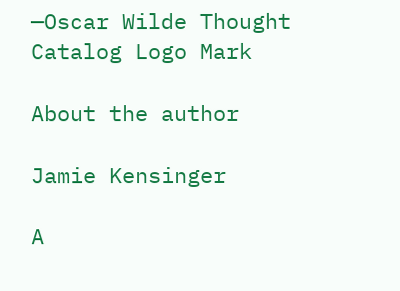—Oscar Wilde Thought Catalog Logo Mark

About the author

Jamie Kensinger

A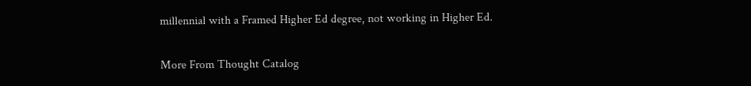millennial with a Framed Higher Ed degree, not working in Higher Ed.

More From Thought Catalog